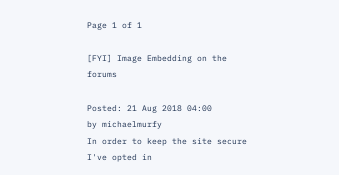Page 1 of 1

[FYI] Image Embedding on the forums

Posted: 21 Aug 2018 04:00
by michaelmurfy
In order to keep the site secure I've opted in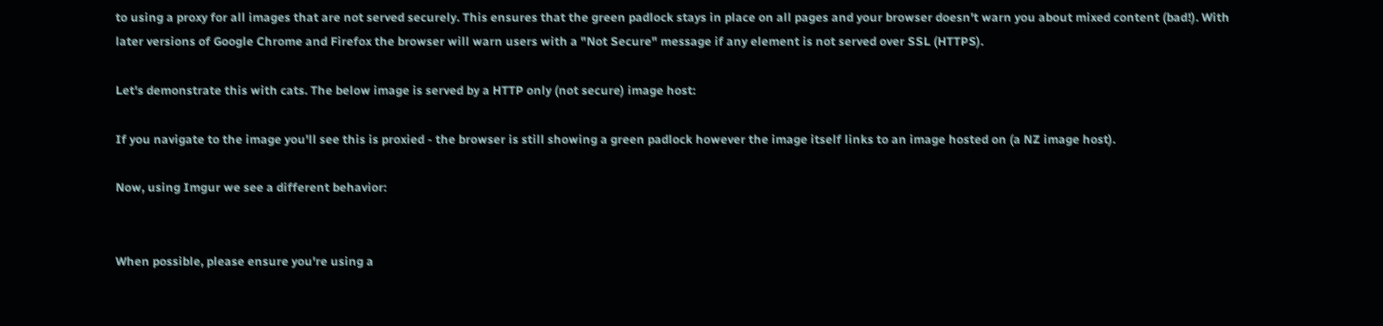to using a proxy for all images that are not served securely. This ensures that the green padlock stays in place on all pages and your browser doesn't warn you about mixed content (bad!). With later versions of Google Chrome and Firefox the browser will warn users with a "Not Secure" message if any element is not served over SSL (HTTPS).

Let's demonstrate this with cats. The below image is served by a HTTP only (not secure) image host:

If you navigate to the image you'll see this is proxied - the browser is still showing a green padlock however the image itself links to an image hosted on (a NZ image host).

Now, using Imgur we see a different behavior:


When possible, please ensure you're using a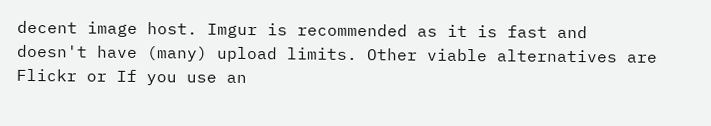decent image host. Imgur is recommended as it is fast and doesn't have (many) upload limits. Other viable alternatives are Flickr or If you use an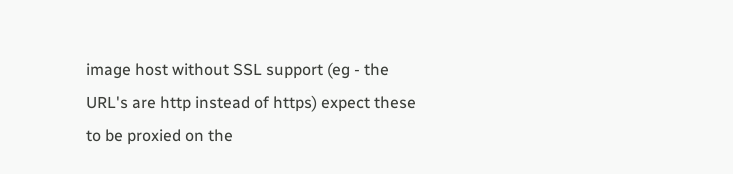image host without SSL support (eg - the URL's are http instead of https) expect these to be proxied on the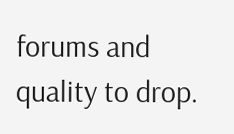forums and quality to drop.